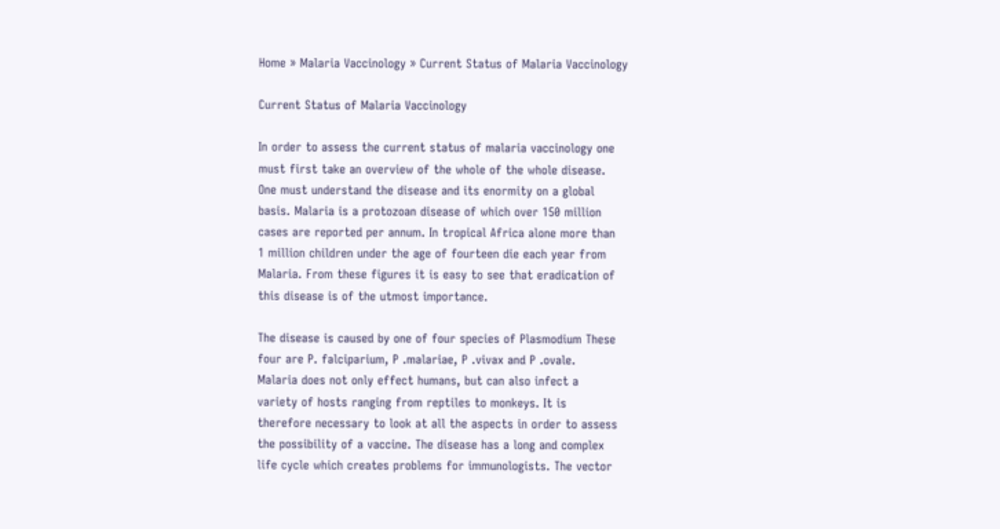Home » Malaria Vaccinology » Current Status of Malaria Vaccinology

Current Status of Malaria Vaccinology

In order to assess the current status of malaria vaccinology one
must first take an overview of the whole of the whole disease.
One must understand the disease and its enormity on a global
basis. Malaria is a protozoan disease of which over 150 million
cases are reported per annum. In tropical Africa alone more than
1 million children under the age of fourteen die each year from
Malaria. From these figures it is easy to see that eradication of
this disease is of the utmost importance.

The disease is caused by one of four species of Plasmodium These
four are P. falciparium, P .malariae, P .vivax and P .ovale.
Malaria does not only effect humans, but can also infect a
variety of hosts ranging from reptiles to monkeys. It is
therefore necessary to look at all the aspects in order to assess
the possibility of a vaccine. The disease has a long and complex
life cycle which creates problems for immunologists. The vector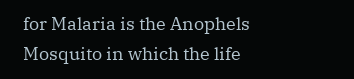for Malaria is the Anophels Mosquito in which the life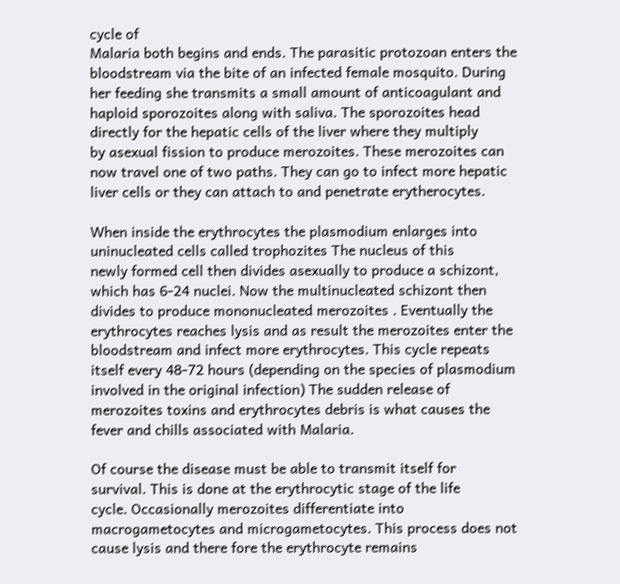cycle of
Malaria both begins and ends. The parasitic protozoan enters the
bloodstream via the bite of an infected female mosquito. During
her feeding she transmits a small amount of anticoagulant and
haploid sporozoites along with saliva. The sporozoites head
directly for the hepatic cells of the liver where they multiply
by asexual fission to produce merozoites. These merozoites can
now travel one of two paths. They can go to infect more hepatic
liver cells or they can attach to and penetrate erytherocytes.

When inside the erythrocytes the plasmodium enlarges into
uninucleated cells called trophozites The nucleus of this
newly formed cell then divides asexually to produce a schizont,
which has 6-24 nuclei. Now the multinucleated schizont then
divides to produce mononucleated merozoites . Eventually the
erythrocytes reaches lysis and as result the merozoites enter the
bloodstream and infect more erythrocytes. This cycle repeats
itself every 48-72 hours (depending on the species of plasmodium
involved in the original infection) The sudden release of
merozoites toxins and erythrocytes debris is what causes the
fever and chills associated with Malaria.

Of course the disease must be able to transmit itself for
survival. This is done at the erythrocytic stage of the life
cycle. Occasionally merozoites differentiate into
macrogametocytes and microgametocytes. This process does not
cause lysis and there fore the erythrocyte remains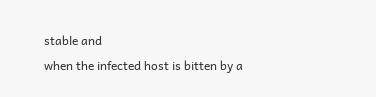stable and
when the infected host is bitten by a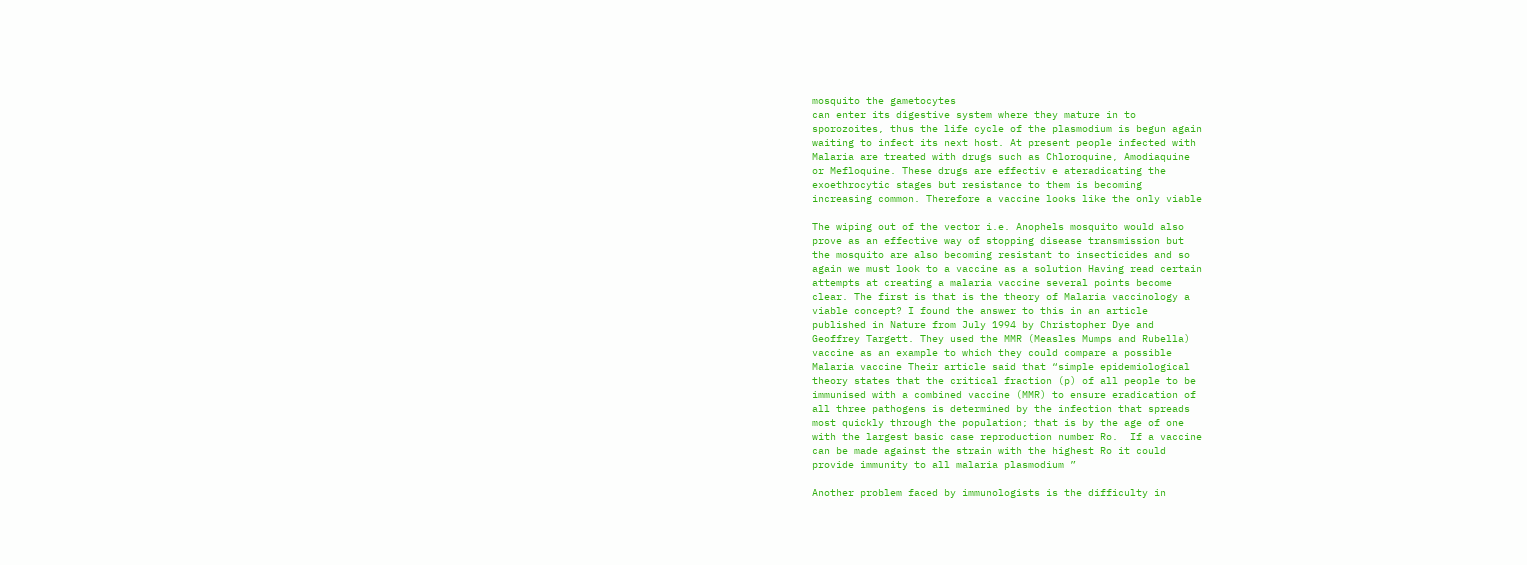mosquito the gametocytes
can enter its digestive system where they mature in to
sporozoites, thus the life cycle of the plasmodium is begun again
waiting to infect its next host. At present people infected with
Malaria are treated with drugs such as Chloroquine, Amodiaquine
or Mefloquine. These drugs are effectiv e ateradicating the
exoethrocytic stages but resistance to them is becoming
increasing common. Therefore a vaccine looks like the only viable

The wiping out of the vector i.e. Anophels mosquito would also
prove as an effective way of stopping disease transmission but
the mosquito are also becoming resistant to insecticides and so
again we must look to a vaccine as a solution Having read certain
attempts at creating a malaria vaccine several points become
clear. The first is that is the theory of Malaria vaccinology a
viable concept? I found the answer to this in an article
published in Nature from July 1994 by Christopher Dye and
Geoffrey Targett. They used the MMR (Measles Mumps and Rubella)
vaccine as an example to which they could compare a possible
Malaria vaccine Their article said that “simple epidemiological
theory states that the critical fraction (p) of all people to be
immunised with a combined vaccine (MMR) to ensure eradication of
all three pathogens is determined by the infection that spreads
most quickly through the population; that is by the age of one
with the largest basic case reproduction number Ro.  If a vaccine
can be made against the strain with the highest Ro it could
provide immunity to all malaria plasmodium ”

Another problem faced by immunologists is the difficulty in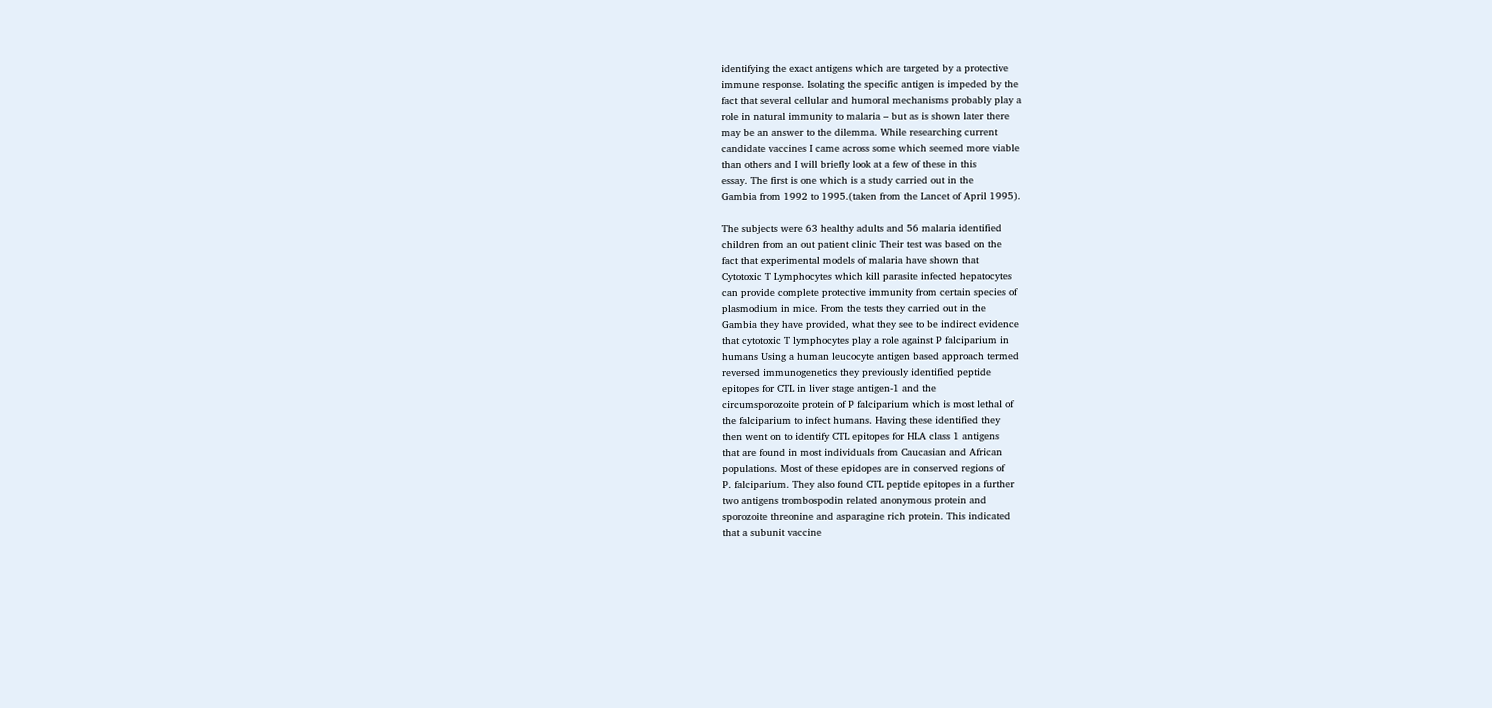identifying the exact antigens which are targeted by a protective
immune response. Isolating the specific antigen is impeded by the
fact that several cellular and humoral mechanisms probably play a
role in natural immunity to malaria – but as is shown later there
may be an answer to the dilemma. While researching current
candidate vaccines I came across some which seemed more viable
than others and I will briefly look at a few of these in this
essay. The first is one which is a study carried out in the
Gambia from 1992 to 1995.(taken from the Lancet of April 1995).

The subjects were 63 healthy adults and 56 malaria identified
children from an out patient clinic Their test was based on the
fact that experimental models of malaria have shown that
Cytotoxic T Lymphocytes which kill parasite infected hepatocytes
can provide complete protective immunity from certain species of
plasmodium in mice. From the tests they carried out in the
Gambia they have provided, what they see to be indirect evidence
that cytotoxic T lymphocytes play a role against P falciparium in
humans Using a human leucocyte antigen based approach termed
reversed immunogenetics they previously identified peptide
epitopes for CTL in liver stage antigen-1 and the
circumsporozoite protein of P falciparium which is most lethal of
the falciparium to infect humans. Having these identified they
then went on to identify CTL epitopes for HLA class 1 antigens
that are found in most individuals from Caucasian and African
populations. Most of these epidopes are in conserved regions of
P. falciparium. They also found CTL peptide epitopes in a further
two antigens trombospodin related anonymous protein and
sporozoite threonine and asparagine rich protein. This indicated
that a subunit vaccine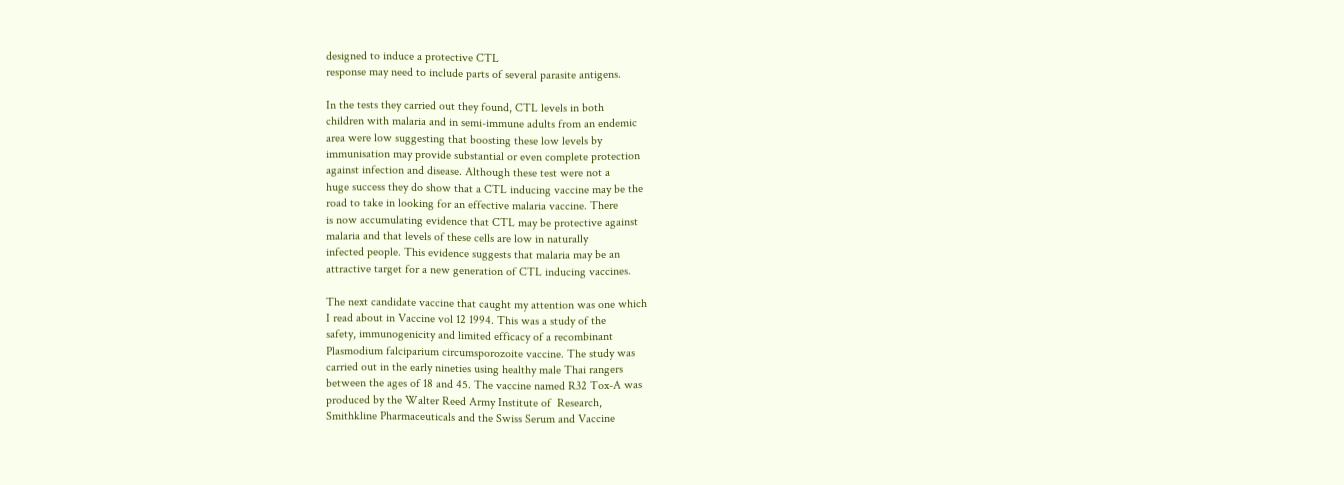designed to induce a protective CTL
response may need to include parts of several parasite antigens.

In the tests they carried out they found, CTL levels in both
children with malaria and in semi-immune adults from an endemic
area were low suggesting that boosting these low levels by
immunisation may provide substantial or even complete protection
against infection and disease. Although these test were not a
huge success they do show that a CTL inducing vaccine may be the
road to take in looking for an effective malaria vaccine. There
is now accumulating evidence that CTL may be protective against
malaria and that levels of these cells are low in naturally
infected people. This evidence suggests that malaria may be an
attractive target for a new generation of CTL inducing vaccines.

The next candidate vaccine that caught my attention was one which
I read about in Vaccine vol 12 1994. This was a study of the
safety, immunogenicity and limited efficacy of a recombinant
Plasmodium falciparium circumsporozoite vaccine. The study was
carried out in the early nineties using healthy male Thai rangers
between the ages of 18 and 45. The vaccine named R32 Tox-A was
produced by the Walter Reed Army Institute of  Research,
Smithkline Pharmaceuticals and the Swiss Serum and Vaccine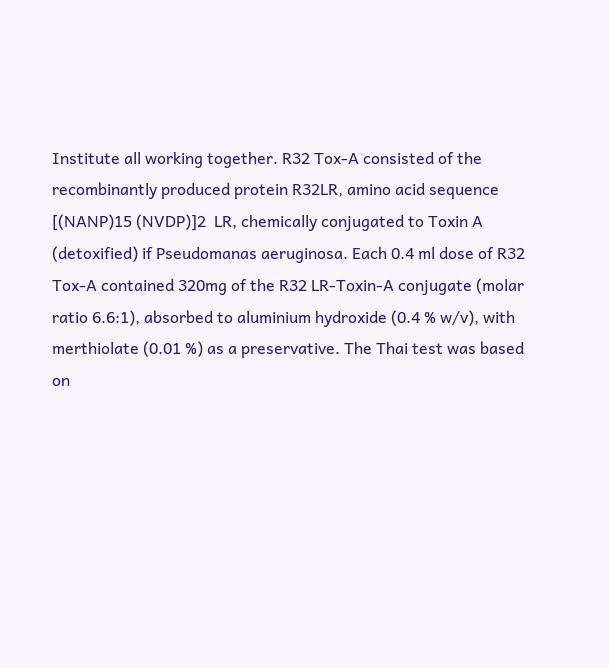Institute all working together. R32 Tox-A consisted of the
recombinantly produced protein R32LR, amino acid sequence
[(NANP)15 (NVDP)]2  LR, chemically conjugated to Toxin A
(detoxified) if Pseudomanas aeruginosa. Each 0.4 ml dose of R32
Tox-A contained 320mg of the R32 LR-Toxin-A conjugate (molar
ratio 6.6:1), absorbed to aluminium hydroxide (0.4 % w/v), with
merthiolate (0.01 %) as a preservative. The Thai test was based
on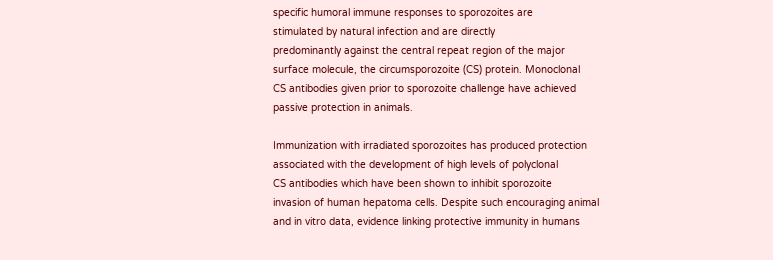specific humoral immune responses to sporozoites are
stimulated by natural infection and are directly
predominantly against the central repeat region of the major
surface molecule, the circumsporozoite (CS) protein. Monoclonal
CS antibodies given prior to sporozoite challenge have achieved
passive protection in animals.

Immunization with irradiated sporozoites has produced protection
associated with the development of high levels of polyclonal
CS antibodies which have been shown to inhibit sporozoite
invasion of human hepatoma cells. Despite such encouraging animal
and in vitro data, evidence linking protective immunity in humans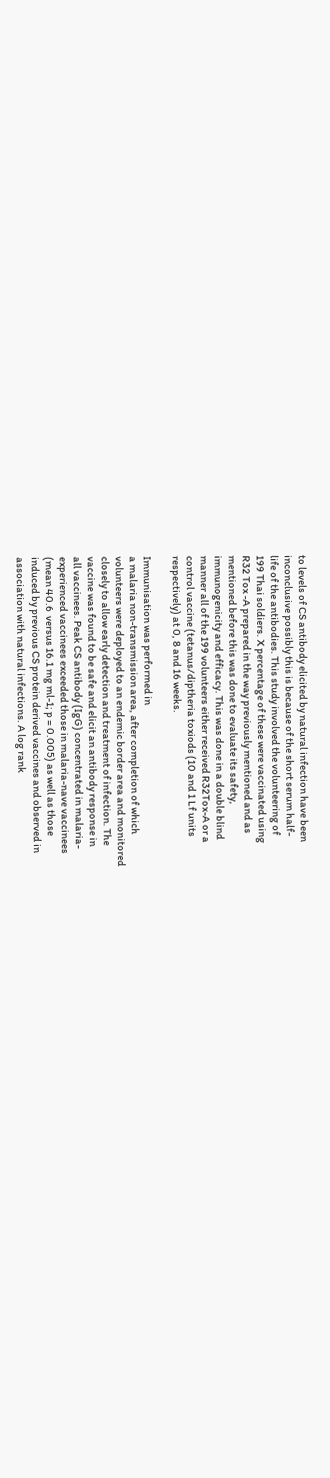to levels of CS antibody elicited by natural infection have been
inconclusive possibly this is because of the short serum half-
life of the antibodies. This study involved the volunteering of
199 Thai soldiers. X percentage of these were vaccinated using
R32 Tox -A prepared in the way previously mentioned and as
mentioned before this was done to evaluate its safety,
immunogenicity and efficacy. This was done in a double blind
manner all of the 199 volunteers either received R32Tox-A or a
control vaccine (tetanus/diptheria toxiods (10 and 1 Lf units
respectively) at 0, 8 and 16 weeks.

Immunisation was performed in
a malaria non-transmission area, after completion of which
volunteers were deployed to an endemic border area and monitored
closely to allow early detection and treatment of infection. The
vaccine was found to be safe and elicit an antibody response in
all vaccinees. Peak CS antibody (IgG) concentrated in malaria-
experienced vaccinees exceeded those in malaria-nave vaccinees
(mean 40.6  versus 16.1 mg ml-1; p = 0.005) as well as those
induced by previous CS protein derived vaccines and observed in
association with natural infections. A log rank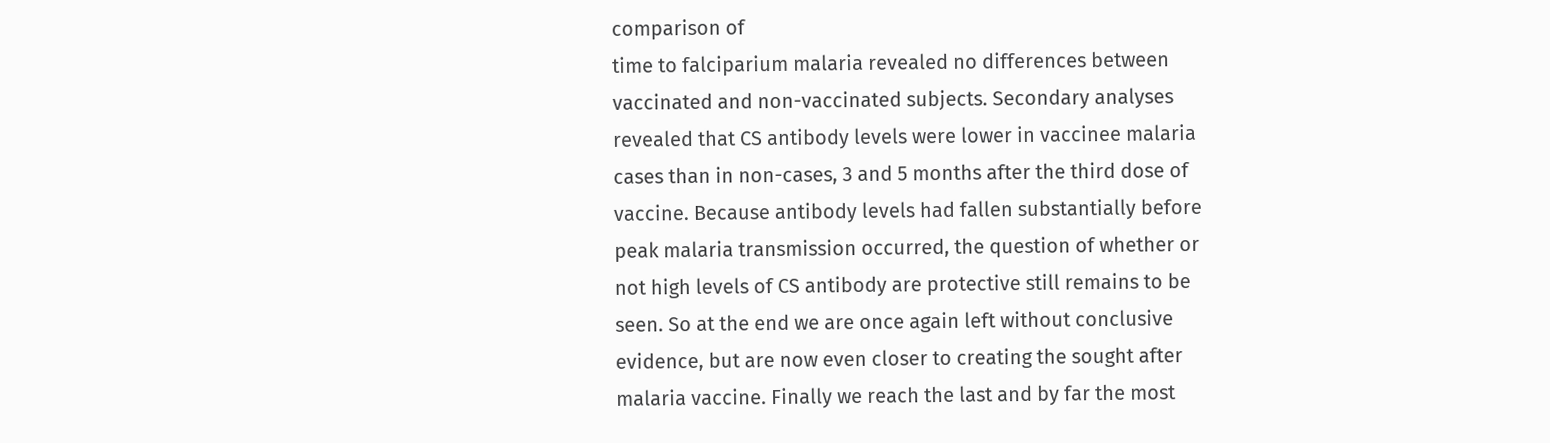comparison of
time to falciparium malaria revealed no differences between
vaccinated and non-vaccinated subjects. Secondary analyses
revealed that CS antibody levels were lower in vaccinee malaria
cases than in non-cases, 3 and 5 months after the third dose of
vaccine. Because antibody levels had fallen substantially before
peak malaria transmission occurred, the question of whether or
not high levels of CS antibody are protective still remains to be
seen. So at the end we are once again left without conclusive
evidence, but are now even closer to creating the sought after
malaria vaccine. Finally we reach the last and by far the most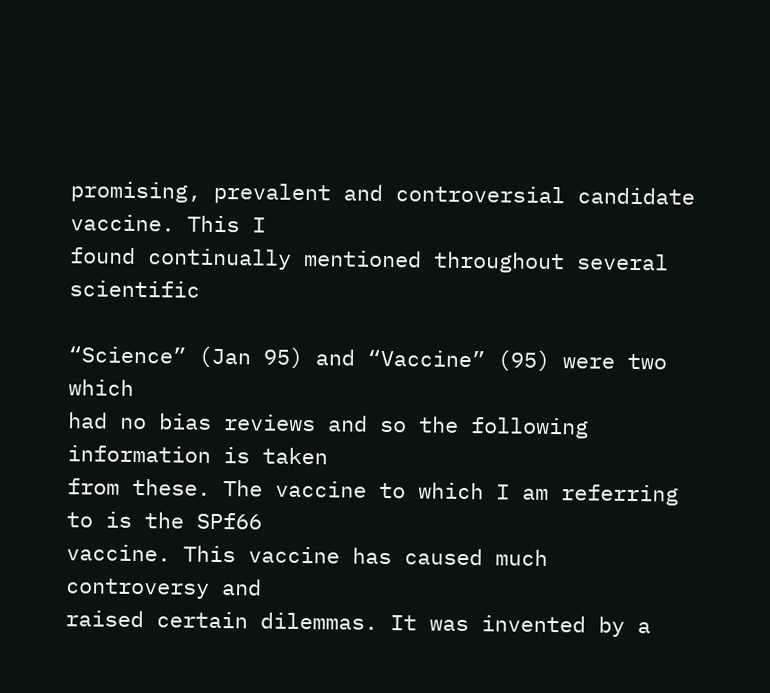promising, prevalent and controversial candidate vaccine. This I
found continually mentioned throughout several scientific

“Science” (Jan 95) and “Vaccine” (95) were two which
had no bias reviews and so the following information is taken
from these. The vaccine to which I am referring to is the SPf66
vaccine. This vaccine has caused much controversy and
raised certain dilemmas. It was invented by a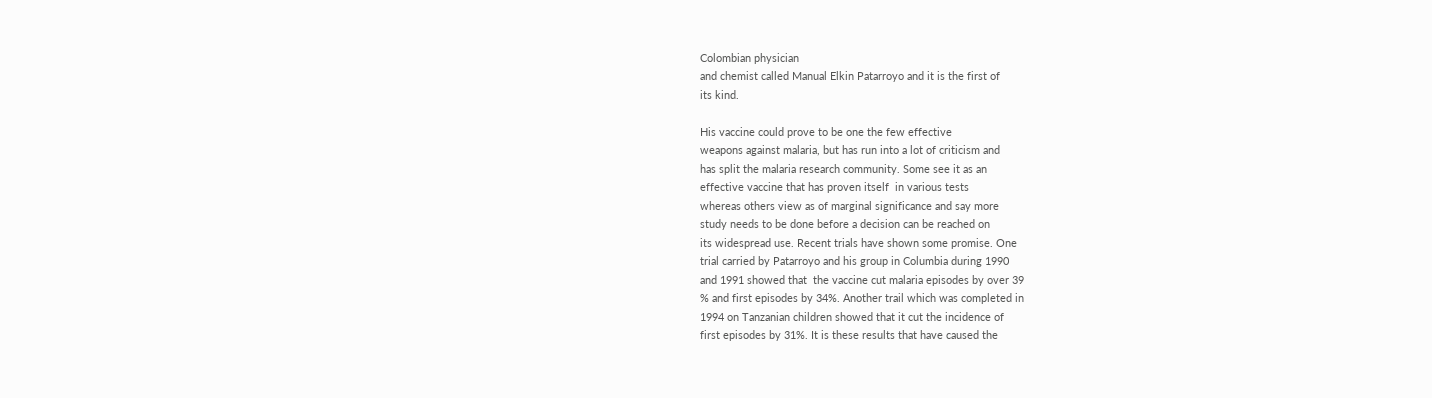Colombian physician
and chemist called Manual Elkin Patarroyo and it is the first of
its kind.

His vaccine could prove to be one the few effective
weapons against malaria, but has run into a lot of criticism and
has split the malaria research community. Some see it as an
effective vaccine that has proven itself  in various tests
whereas others view as of marginal significance and say more
study needs to be done before a decision can be reached on
its widespread use. Recent trials have shown some promise. One
trial carried by Patarroyo and his group in Columbia during 1990
and 1991 showed that  the vaccine cut malaria episodes by over 39
% and first episodes by 34%. Another trail which was completed in
1994 on Tanzanian children showed that it cut the incidence of
first episodes by 31%. It is these results that have caused the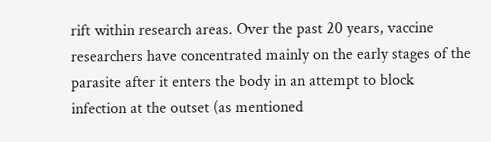rift within research areas. Over the past 20 years, vaccine
researchers have concentrated mainly on the early stages of the
parasite after it enters the body in an attempt to block
infection at the outset (as mentioned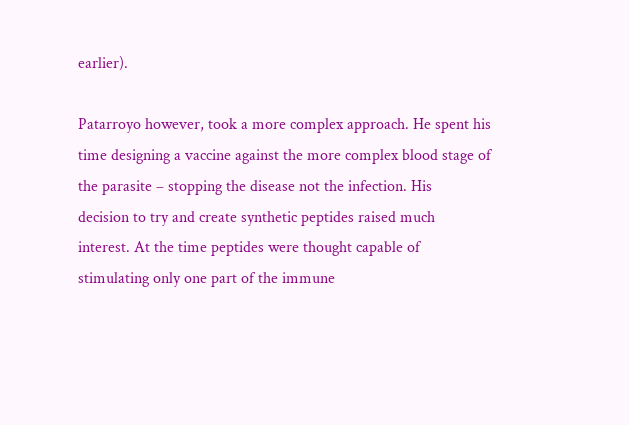earlier).

Patarroyo however, took a more complex approach. He spent his
time designing a vaccine against the more complex blood stage of
the parasite – stopping the disease not the infection. His
decision to try and create synthetic peptides raised much
interest. At the time peptides were thought capable of
stimulating only one part of the immune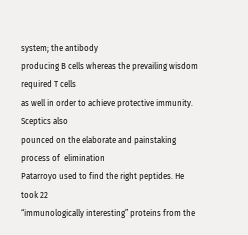system; the antibody
producing B cells whereas the prevailing wisdom required T cells
as well in order to achieve protective immunity. Sceptics also
pounced on the elaborate and painstaking process of  elimination
Patarroyo used to find the right peptides. He took 22
“immunologically interesting” proteins from the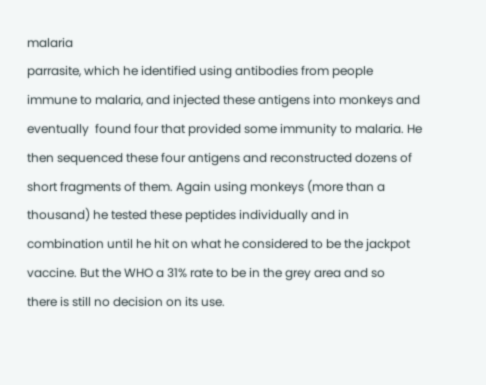malaria
parrasite, which he identified using antibodies from people
immune to malaria, and injected these antigens into monkeys and
eventually  found four that provided some immunity to malaria. He
then sequenced these four antigens and reconstructed dozens of
short fragments of them. Again using monkeys (more than a
thousand) he tested these peptides individually and in
combination until he hit on what he considered to be the jackpot
vaccine. But the WHO a 31% rate to be in the grey area and so
there is still no decision on its use.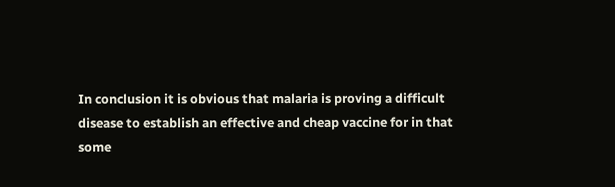In conclusion it is obvious that malaria is proving a difficult
disease to establish an effective and cheap vaccine for in that
some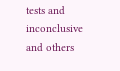tests and inconclusive and others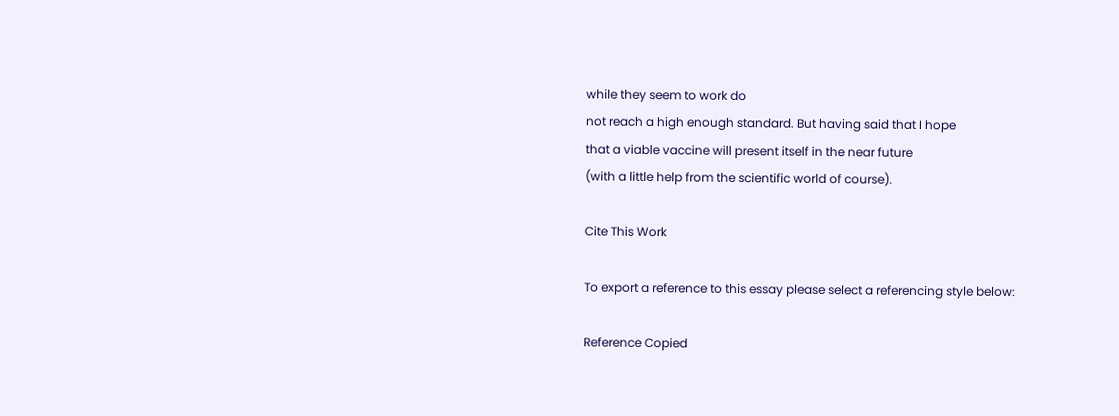while they seem to work do
not reach a high enough standard. But having said that I hope
that a viable vaccine will present itself in the near future
(with a little help from the scientific world of course).

Cite This Work

To export a reference to this essay please select a referencing style below:

Reference Copied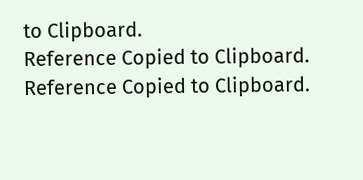to Clipboard.
Reference Copied to Clipboard.
Reference Copied to Clipboard.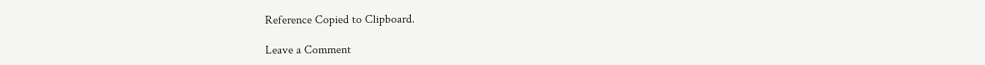Reference Copied to Clipboard.

Leave a Comment